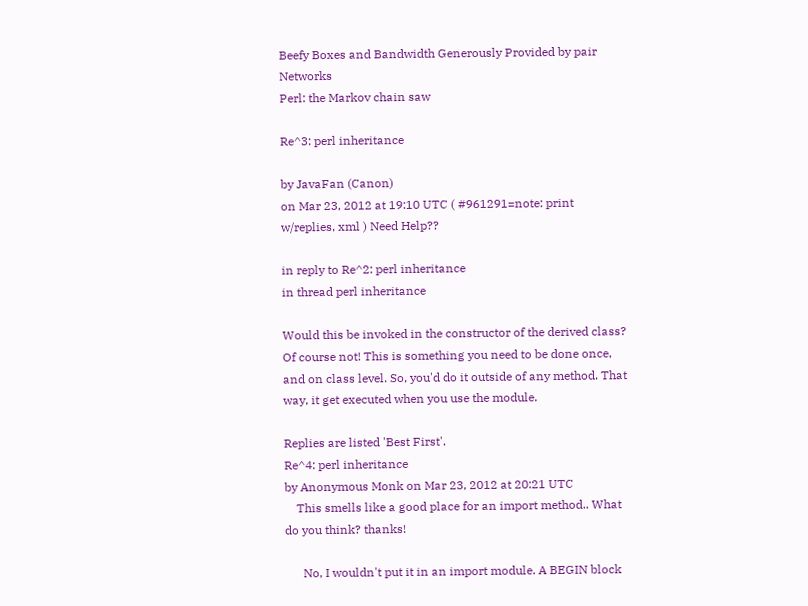Beefy Boxes and Bandwidth Generously Provided by pair Networks
Perl: the Markov chain saw

Re^3: perl inheritance

by JavaFan (Canon)
on Mar 23, 2012 at 19:10 UTC ( #961291=note: print w/replies, xml ) Need Help??

in reply to Re^2: perl inheritance
in thread perl inheritance

Would this be invoked in the constructor of the derived class?
Of course not! This is something you need to be done once, and on class level. So, you'd do it outside of any method. That way, it get executed when you use the module.

Replies are listed 'Best First'.
Re^4: perl inheritance
by Anonymous Monk on Mar 23, 2012 at 20:21 UTC
    This smells like a good place for an import method.. What do you think? thanks!

      No, I wouldn't put it in an import module. A BEGIN block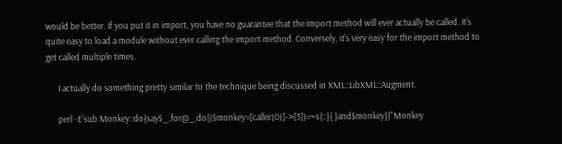would be better. If you put it in import, you have no guarantee that the import method will ever actually be called. It's quite easy to load a module without ever calling the import method. Conversely, it's very easy for the import method to get called multiple times.

      I actually do something pretty similar to the technique being discussed in XML::LibXML::Augment.

      perl -E'sub Monkey::do{say$_,for@_,do{($monkey=[caller(0)]->[3])=~s{::}{ }and$monkey}}"Monkey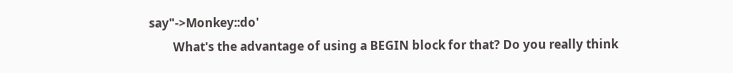say"->Monkey::do'
        What's the advantage of using a BEGIN block for that? Do you really think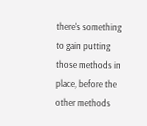there's something to gain putting those methods in place, before the other methods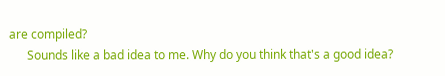are compiled?
      Sounds like a bad idea to me. Why do you think that's a good idea?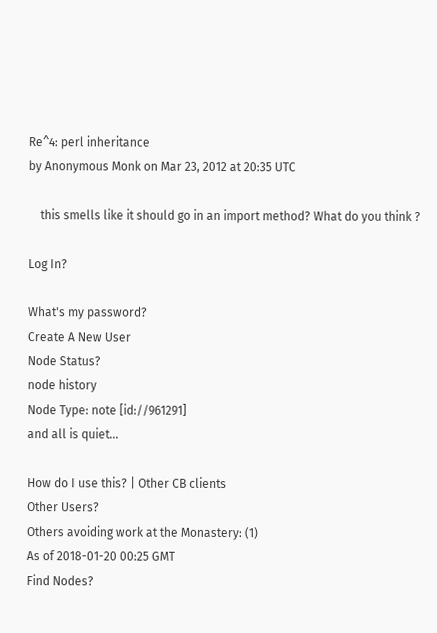Re^4: perl inheritance
by Anonymous Monk on Mar 23, 2012 at 20:35 UTC

    this smells like it should go in an import method? What do you think ?

Log In?

What's my password?
Create A New User
Node Status?
node history
Node Type: note [id://961291]
and all is quiet...

How do I use this? | Other CB clients
Other Users?
Others avoiding work at the Monastery: (1)
As of 2018-01-20 00:25 GMT
Find Nodes?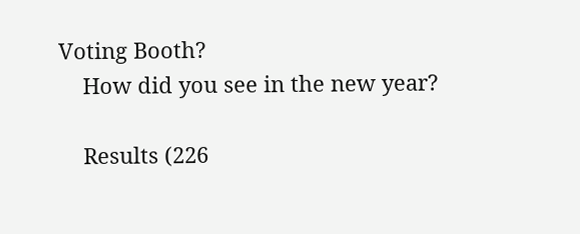Voting Booth?
    How did you see in the new year?

    Results (226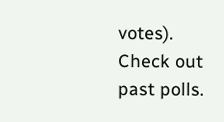votes). Check out past polls.